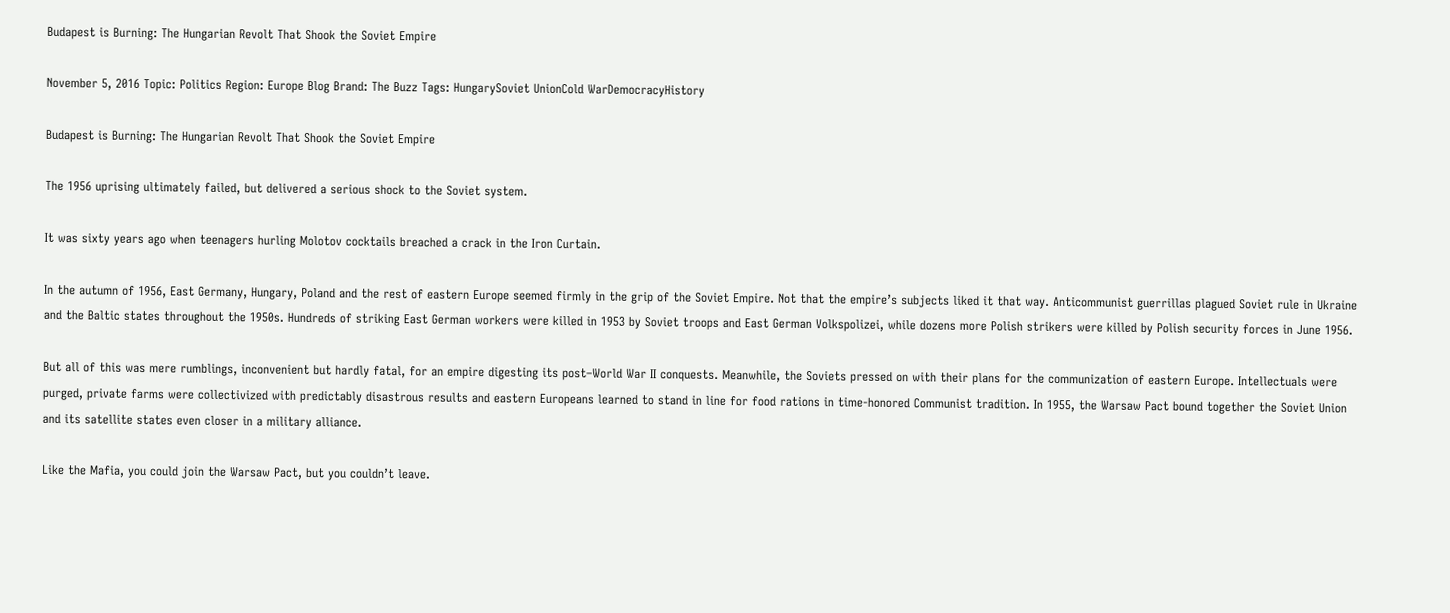Budapest is Burning: The Hungarian Revolt That Shook the Soviet Empire

November 5, 2016 Topic: Politics Region: Europe Blog Brand: The Buzz Tags: HungarySoviet UnionCold WarDemocracyHistory

Budapest is Burning: The Hungarian Revolt That Shook the Soviet Empire

The 1956 uprising ultimately failed, but delivered a serious shock to the Soviet system.

It was sixty years ago when teenagers hurling Molotov cocktails breached a crack in the Iron Curtain.

In the autumn of 1956, East Germany, Hungary, Poland and the rest of eastern Europe seemed firmly in the grip of the Soviet Empire. Not that the empire’s subjects liked it that way. Anticommunist guerrillas plagued Soviet rule in Ukraine and the Baltic states throughout the 1950s. Hundreds of striking East German workers were killed in 1953 by Soviet troops and East German Volkspolizei, while dozens more Polish strikers were killed by Polish security forces in June 1956.

But all of this was mere rumblings, inconvenient but hardly fatal, for an empire digesting its post–World War II conquests. Meanwhile, the Soviets pressed on with their plans for the communization of eastern Europe. Intellectuals were purged, private farms were collectivized with predictably disastrous results and eastern Europeans learned to stand in line for food rations in time-honored Communist tradition. In 1955, the Warsaw Pact bound together the Soviet Union and its satellite states even closer in a military alliance.

Like the Mafia, you could join the Warsaw Pact, but you couldn’t leave.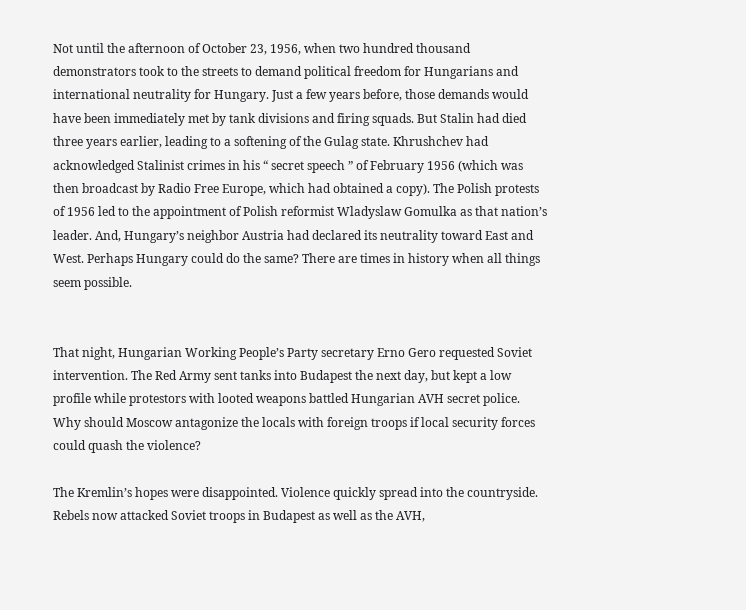Not until the afternoon of October 23, 1956, when two hundred thousand demonstrators took to the streets to demand political freedom for Hungarians and international neutrality for Hungary. Just a few years before, those demands would have been immediately met by tank divisions and firing squads. But Stalin had died three years earlier, leading to a softening of the Gulag state. Khrushchev had acknowledged Stalinist crimes in his “ secret speech ” of February 1956 (which was then broadcast by Radio Free Europe, which had obtained a copy). The Polish protests of 1956 led to the appointment of Polish reformist Wladyslaw Gomulka as that nation’s leader. And, Hungary’s neighbor Austria had declared its neutrality toward East and West. Perhaps Hungary could do the same? There are times in history when all things seem possible.


That night, Hungarian Working People’s Party secretary Erno Gero requested Soviet intervention. The Red Army sent tanks into Budapest the next day, but kept a low profile while protestors with looted weapons battled Hungarian AVH secret police. Why should Moscow antagonize the locals with foreign troops if local security forces could quash the violence?

The Kremlin’s hopes were disappointed. Violence quickly spread into the countryside. Rebels now attacked Soviet troops in Budapest as well as the AVH,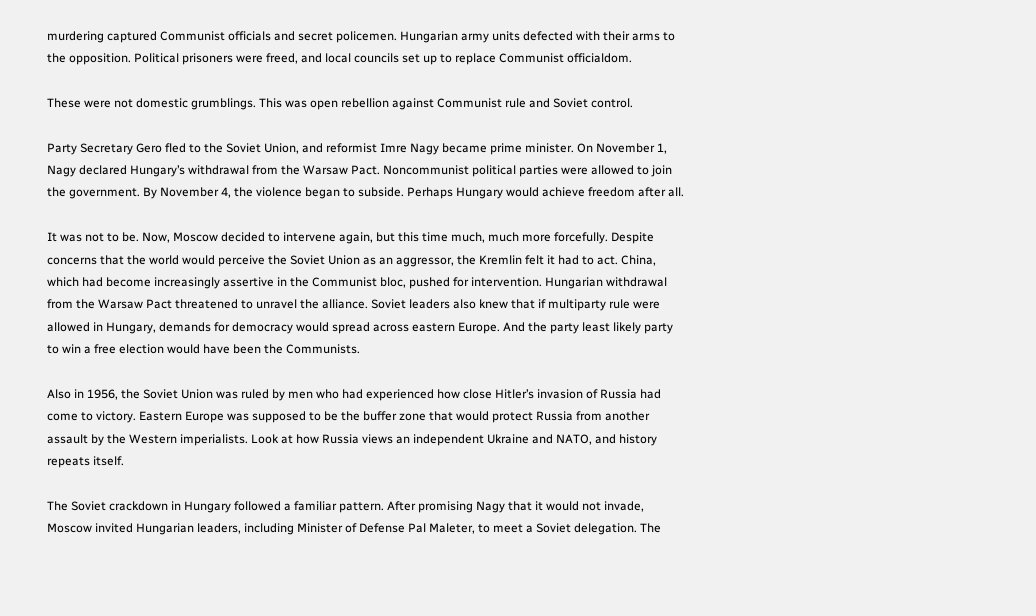murdering captured Communist officials and secret policemen. Hungarian army units defected with their arms to the opposition. Political prisoners were freed, and local councils set up to replace Communist officialdom.

These were not domestic grumblings. This was open rebellion against Communist rule and Soviet control.

Party Secretary Gero fled to the Soviet Union, and reformist Imre Nagy became prime minister. On November 1, Nagy declared Hungary’s withdrawal from the Warsaw Pact. Noncommunist political parties were allowed to join the government. By November 4, the violence began to subside. Perhaps Hungary would achieve freedom after all.

It was not to be. Now, Moscow decided to intervene again, but this time much, much more forcefully. Despite concerns that the world would perceive the Soviet Union as an aggressor, the Kremlin felt it had to act. China, which had become increasingly assertive in the Communist bloc, pushed for intervention. Hungarian withdrawal from the Warsaw Pact threatened to unravel the alliance. Soviet leaders also knew that if multiparty rule were allowed in Hungary, demands for democracy would spread across eastern Europe. And the party least likely party to win a free election would have been the Communists.

Also in 1956, the Soviet Union was ruled by men who had experienced how close Hitler’s invasion of Russia had come to victory. Eastern Europe was supposed to be the buffer zone that would protect Russia from another assault by the Western imperialists. Look at how Russia views an independent Ukraine and NATO, and history repeats itself.

The Soviet crackdown in Hungary followed a familiar pattern. After promising Nagy that it would not invade, Moscow invited Hungarian leaders, including Minister of Defense Pal Maleter, to meet a Soviet delegation. The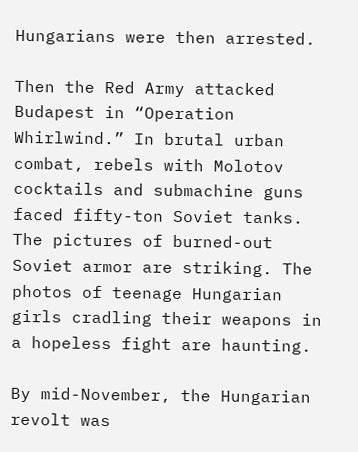Hungarians were then arrested.

Then the Red Army attacked Budapest in “Operation Whirlwind.” In brutal urban combat, rebels with Molotov cocktails and submachine guns faced fifty-ton Soviet tanks. The pictures of burned-out Soviet armor are striking. The photos of teenage Hungarian girls cradling their weapons in a hopeless fight are haunting.

By mid-November, the Hungarian revolt was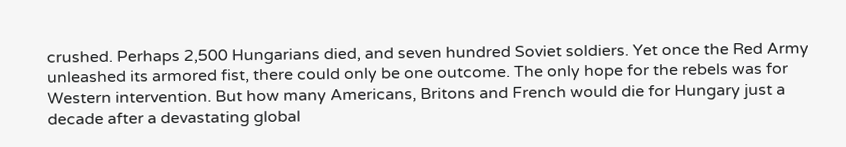crushed. Perhaps 2,500 Hungarians died, and seven hundred Soviet soldiers. Yet once the Red Army unleashed its armored fist, there could only be one outcome. The only hope for the rebels was for Western intervention. But how many Americans, Britons and French would die for Hungary just a decade after a devastating global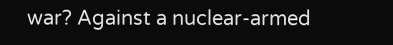war? Against a nuclear-armed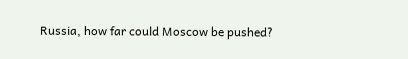Russia, how far could Moscow be pushed?